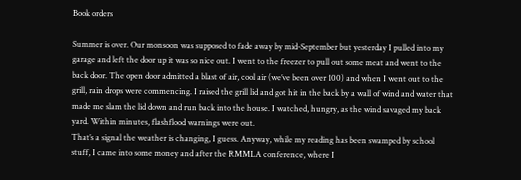Book orders

Summer is over. Our monsoon was supposed to fade away by mid-September but yesterday I pulled into my garage and left the door up it was so nice out. I went to the freezer to pull out some meat and went to the back door. The open door admitted a blast of air, cool air (we’ve been over 100) and when I went out to the grill, rain drops were commencing. I raised the grill lid and got hit in the back by a wall of wind and water that made me slam the lid down and run back into the house. I watched, hungry, as the wind savaged my back yard. Within minutes, flashflood warnings were out.
That’s a signal the weather is changing, I guess. Anyway, while my reading has been swamped by school stuff, I came into some money and after the RMMLA conference, where I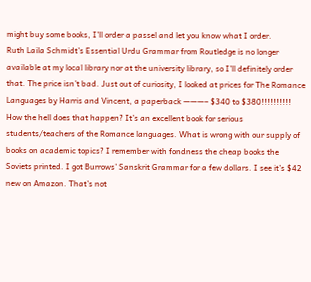might buy some books, I’ll order a passel and let you know what I order.
Ruth Laila Schmidt’s Essential Urdu Grammar from Routledge is no longer available at my local library nor at the university library, so I’ll definitely order that. The price isn’t bad. Just out of curiosity, I looked at prices for The Romance Languages by Harris and Vincent, a paperback ———– $340 to $380!!!!!!!!!! How the hell does that happen? It’s an excellent book for serious students/teachers of the Romance languages. What is wrong with our supply of books on academic topics? I remember with fondness the cheap books the Soviets printed. I got Burrows’ Sanskrit Grammar for a few dollars. I see it’s $42 new on Amazon. That’s not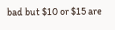bad but $10 or $15 are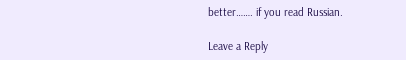better……. if you read Russian.

Leave a Reply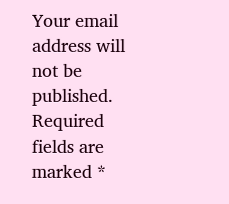Your email address will not be published. Required fields are marked *